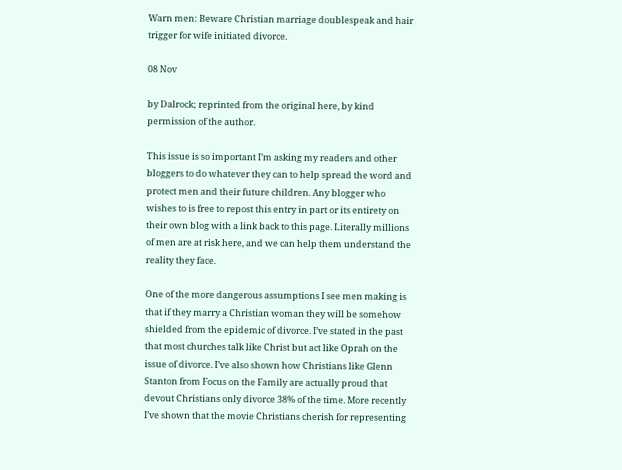Warn men: Beware Christian marriage doublespeak and hair trigger for wife initiated divorce.

08 Nov

by Dalrock; reprinted from the original here, by kind permission of the author.

This issue is so important I’m asking my readers and other bloggers to do whatever they can to help spread the word and protect men and their future children. Any blogger who wishes to is free to repost this entry in part or its entirety on their own blog with a link back to this page. Literally millions of men are at risk here, and we can help them understand the reality they face.

One of the more dangerous assumptions I see men making is that if they marry a Christian woman they will be somehow shielded from the epidemic of divorce. I’ve stated in the past that most churches talk like Christ but act like Oprah on the issue of divorce. I’ve also shown how Christians like Glenn Stanton from Focus on the Family are actually proud that devout Christians only divorce 38% of the time. More recently I’ve shown that the movie Christians cherish for representing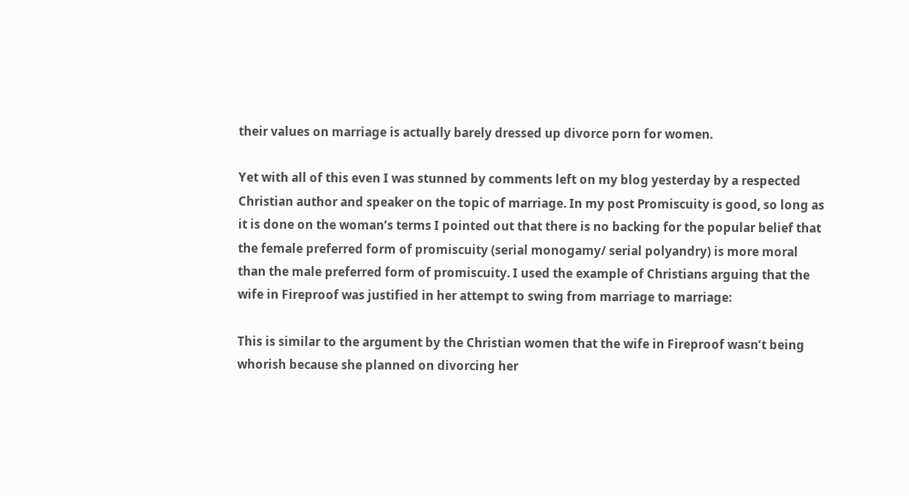their values on marriage is actually barely dressed up divorce porn for women.

Yet with all of this even I was stunned by comments left on my blog yesterday by a respected Christian author and speaker on the topic of marriage. In my post Promiscuity is good, so long as it is done on the woman’s terms I pointed out that there is no backing for the popular belief that the female preferred form of promiscuity (serial monogamy/ serial polyandry) is more moral than the male preferred form of promiscuity. I used the example of Christians arguing that the wife in Fireproof was justified in her attempt to swing from marriage to marriage:

This is similar to the argument by the Christian women that the wife in Fireproof wasn’t being whorish because she planned on divorcing her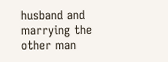husband and marrying the other man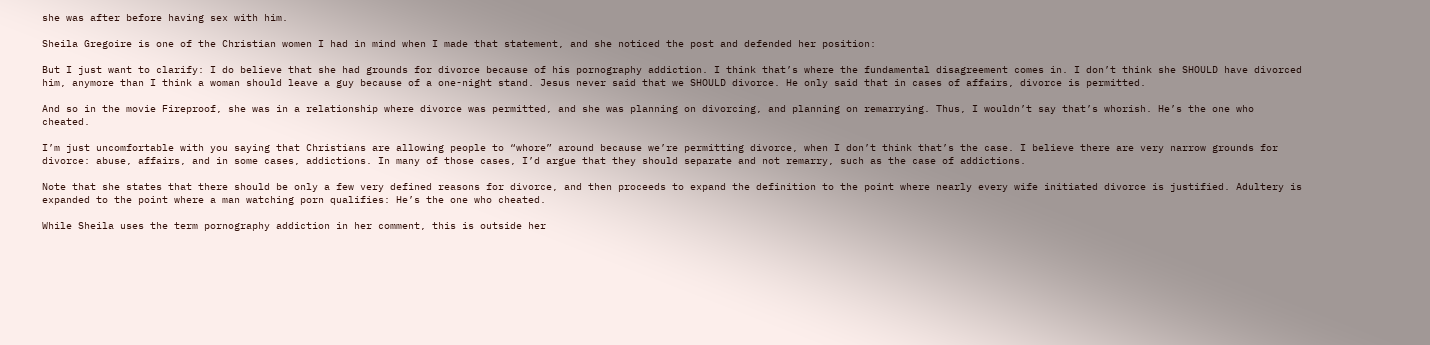she was after before having sex with him.

Sheila Gregoire is one of the Christian women I had in mind when I made that statement, and she noticed the post and defended her position:

But I just want to clarify: I do believe that she had grounds for divorce because of his pornography addiction. I think that’s where the fundamental disagreement comes in. I don’t think she SHOULD have divorced him, anymore than I think a woman should leave a guy because of a one-night stand. Jesus never said that we SHOULD divorce. He only said that in cases of affairs, divorce is permitted.

And so in the movie Fireproof, she was in a relationship where divorce was permitted, and she was planning on divorcing, and planning on remarrying. Thus, I wouldn’t say that’s whorish. He’s the one who cheated.

I’m just uncomfortable with you saying that Christians are allowing people to “whore” around because we’re permitting divorce, when I don’t think that’s the case. I believe there are very narrow grounds for divorce: abuse, affairs, and in some cases, addictions. In many of those cases, I’d argue that they should separate and not remarry, such as the case of addictions.

Note that she states that there should be only a few very defined reasons for divorce, and then proceeds to expand the definition to the point where nearly every wife initiated divorce is justified. Adultery is expanded to the point where a man watching porn qualifies: He’s the one who cheated.

While Sheila uses the term pornography addiction in her comment, this is outside her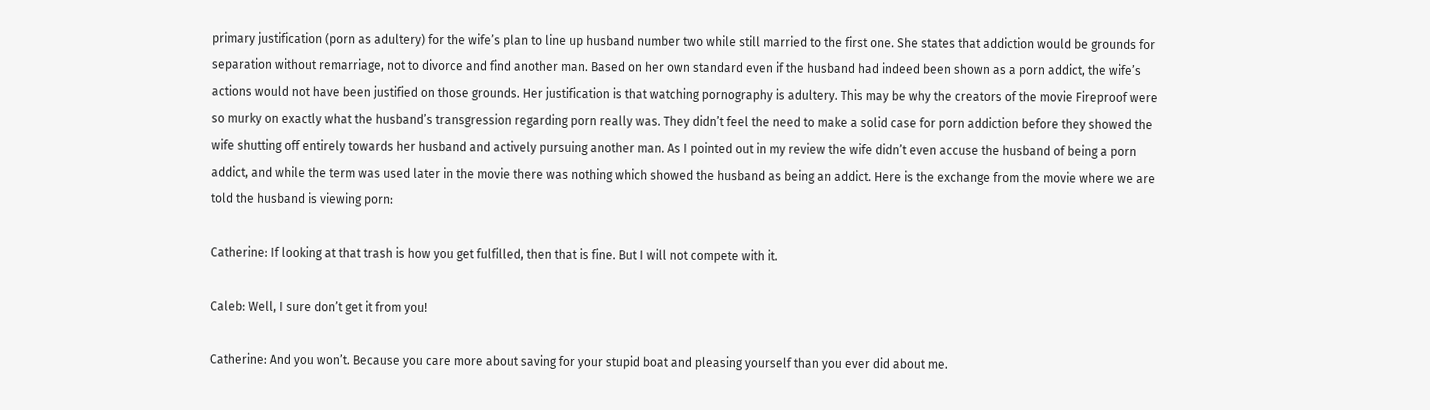primary justification (porn as adultery) for the wife’s plan to line up husband number two while still married to the first one. She states that addiction would be grounds for separation without remarriage, not to divorce and find another man. Based on her own standard even if the husband had indeed been shown as a porn addict, the wife’s actions would not have been justified on those grounds. Her justification is that watching pornography is adultery. This may be why the creators of the movie Fireproof were so murky on exactly what the husband’s transgression regarding porn really was. They didn’t feel the need to make a solid case for porn addiction before they showed the wife shutting off entirely towards her husband and actively pursuing another man. As I pointed out in my review the wife didn’t even accuse the husband of being a porn addict, and while the term was used later in the movie there was nothing which showed the husband as being an addict. Here is the exchange from the movie where we are told the husband is viewing porn:

Catherine: If looking at that trash is how you get fulfilled, then that is fine. But I will not compete with it.

Caleb: Well, I sure don’t get it from you!

Catherine: And you won’t. Because you care more about saving for your stupid boat and pleasing yourself than you ever did about me.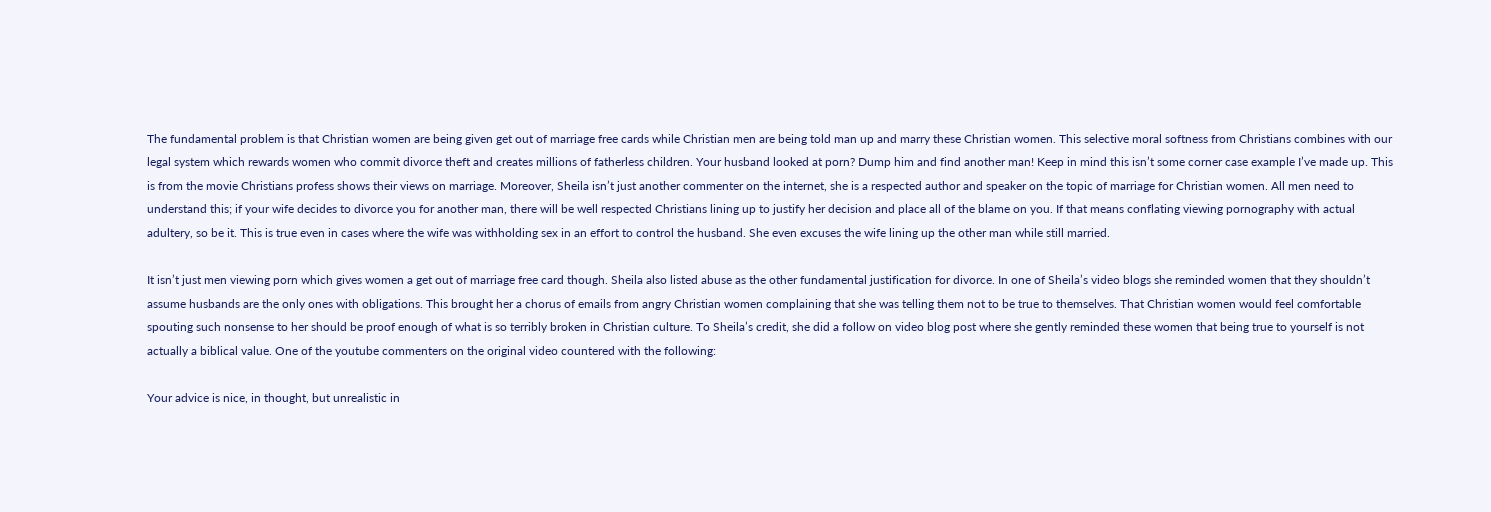The fundamental problem is that Christian women are being given get out of marriage free cards while Christian men are being told man up and marry these Christian women. This selective moral softness from Christians combines with our legal system which rewards women who commit divorce theft and creates millions of fatherless children. Your husband looked at porn? Dump him and find another man! Keep in mind this isn’t some corner case example I’ve made up. This is from the movie Christians profess shows their views on marriage. Moreover, Sheila isn’t just another commenter on the internet, she is a respected author and speaker on the topic of marriage for Christian women. All men need to understand this; if your wife decides to divorce you for another man, there will be well respected Christians lining up to justify her decision and place all of the blame on you. If that means conflating viewing pornography with actual adultery, so be it. This is true even in cases where the wife was withholding sex in an effort to control the husband. She even excuses the wife lining up the other man while still married.

It isn’t just men viewing porn which gives women a get out of marriage free card though. Sheila also listed abuse as the other fundamental justification for divorce. In one of Sheila’s video blogs she reminded women that they shouldn’t assume husbands are the only ones with obligations. This brought her a chorus of emails from angry Christian women complaining that she was telling them not to be true to themselves. That Christian women would feel comfortable spouting such nonsense to her should be proof enough of what is so terribly broken in Christian culture. To Sheila’s credit, she did a follow on video blog post where she gently reminded these women that being true to yourself is not actually a biblical value. One of the youtube commenters on the original video countered with the following:

Your advice is nice, in thought, but unrealistic in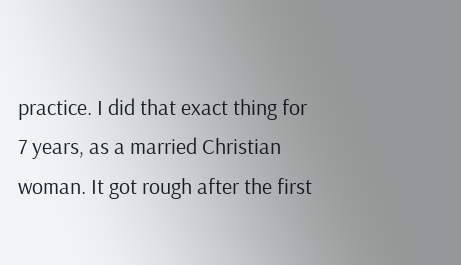practice. I did that exact thing for 7 years, as a married Christian woman. It got rough after the first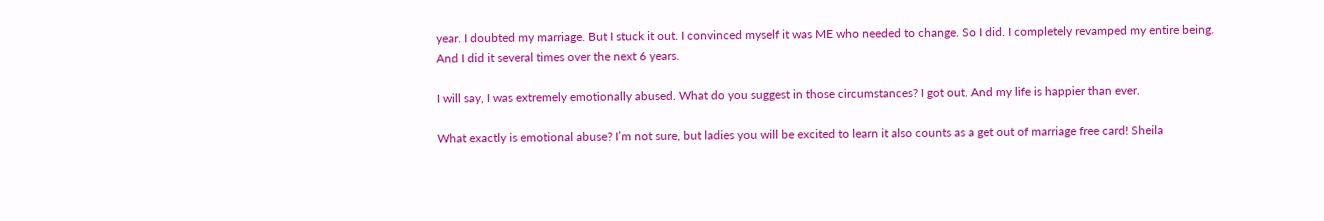year. I doubted my marriage. But I stuck it out. I convinced myself it was ME who needed to change. So I did. I completely revamped my entire being. And I did it several times over the next 6 years.

I will say, I was extremely emotionally abused. What do you suggest in those circumstances? I got out. And my life is happier than ever.

What exactly is emotional abuse? I’m not sure, but ladies you will be excited to learn it also counts as a get out of marriage free card! Sheila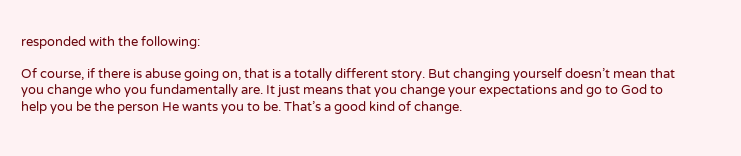responded with the following:

Of course, if there is abuse going on, that is a totally different story. But changing yourself doesn’t mean that you change who you fundamentally are. It just means that you change your expectations and go to God to help you be the person He wants you to be. That’s a good kind of change.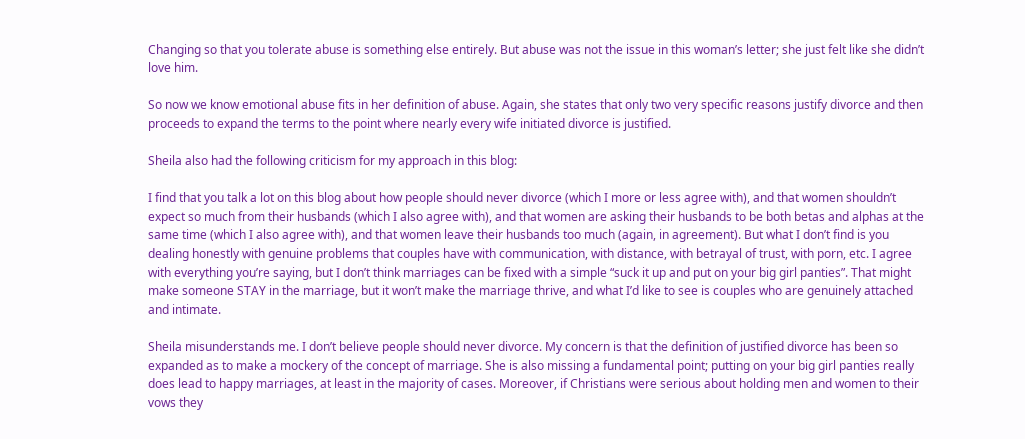Changing so that you tolerate abuse is something else entirely. But abuse was not the issue in this woman’s letter; she just felt like she didn’t love him.

So now we know emotional abuse fits in her definition of abuse. Again, she states that only two very specific reasons justify divorce and then proceeds to expand the terms to the point where nearly every wife initiated divorce is justified.

Sheila also had the following criticism for my approach in this blog:

I find that you talk a lot on this blog about how people should never divorce (which I more or less agree with), and that women shouldn’t expect so much from their husbands (which I also agree with), and that women are asking their husbands to be both betas and alphas at the same time (which I also agree with), and that women leave their husbands too much (again, in agreement). But what I don’t find is you dealing honestly with genuine problems that couples have with communication, with distance, with betrayal of trust, with porn, etc. I agree with everything you’re saying, but I don’t think marriages can be fixed with a simple “suck it up and put on your big girl panties”. That might make someone STAY in the marriage, but it won’t make the marriage thrive, and what I’d like to see is couples who are genuinely attached and intimate.

Sheila misunderstands me. I don’t believe people should never divorce. My concern is that the definition of justified divorce has been so expanded as to make a mockery of the concept of marriage. She is also missing a fundamental point; putting on your big girl panties really does lead to happy marriages, at least in the majority of cases. Moreover, if Christians were serious about holding men and women to their vows they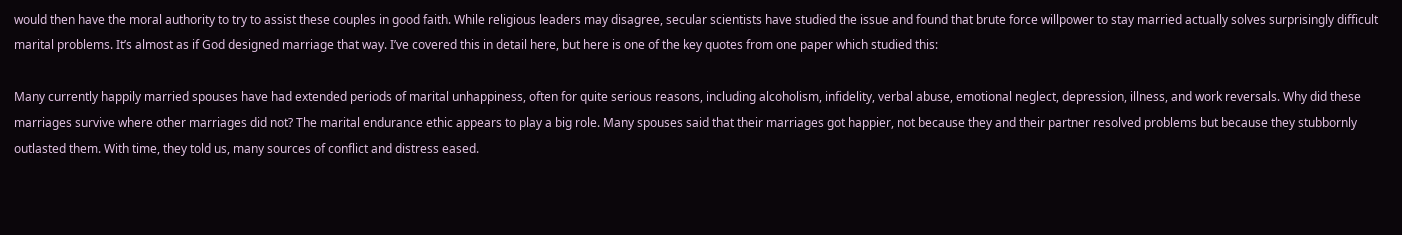would then have the moral authority to try to assist these couples in good faith. While religious leaders may disagree, secular scientists have studied the issue and found that brute force willpower to stay married actually solves surprisingly difficult marital problems. It’s almost as if God designed marriage that way. I’ve covered this in detail here, but here is one of the key quotes from one paper which studied this:

Many currently happily married spouses have had extended periods of marital unhappiness, often for quite serious reasons, including alcoholism, infidelity, verbal abuse, emotional neglect, depression, illness, and work reversals. Why did these marriages survive where other marriages did not? The marital endurance ethic appears to play a big role. Many spouses said that their marriages got happier, not because they and their partner resolved problems but because they stubbornly outlasted them. With time, they told us, many sources of conflict and distress eased.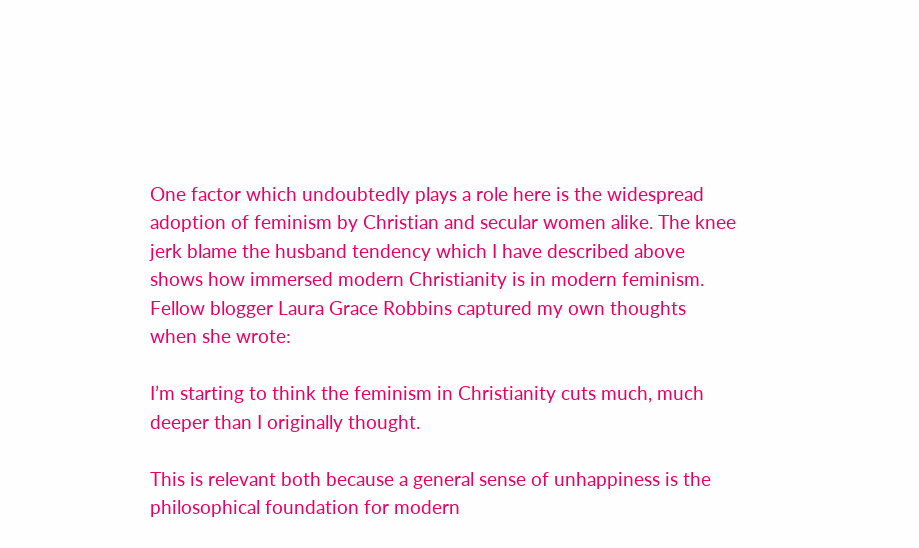One factor which undoubtedly plays a role here is the widespread adoption of feminism by Christian and secular women alike. The knee jerk blame the husband tendency which I have described above shows how immersed modern Christianity is in modern feminism. Fellow blogger Laura Grace Robbins captured my own thoughts when she wrote:

I’m starting to think the feminism in Christianity cuts much, much deeper than I originally thought.

This is relevant both because a general sense of unhappiness is the philosophical foundation for modern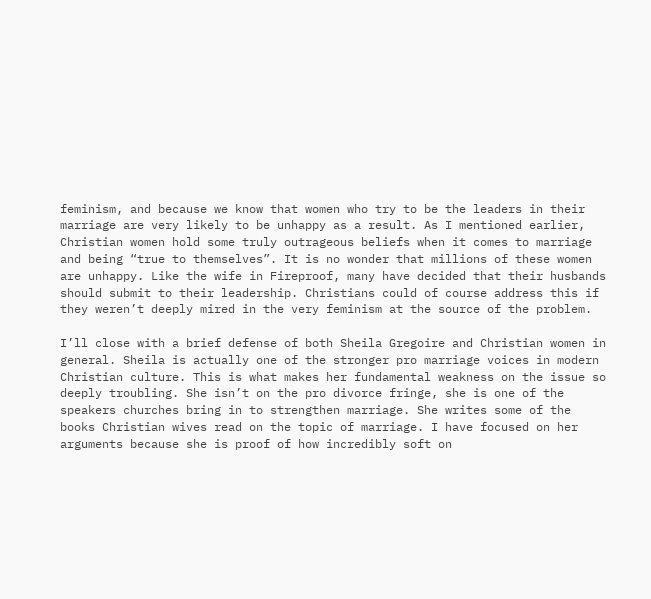feminism, and because we know that women who try to be the leaders in their marriage are very likely to be unhappy as a result. As I mentioned earlier, Christian women hold some truly outrageous beliefs when it comes to marriage and being “true to themselves”. It is no wonder that millions of these women are unhappy. Like the wife in Fireproof, many have decided that their husbands should submit to their leadership. Christians could of course address this if they weren’t deeply mired in the very feminism at the source of the problem.

I’ll close with a brief defense of both Sheila Gregoire and Christian women in general. Sheila is actually one of the stronger pro marriage voices in modern Christian culture. This is what makes her fundamental weakness on the issue so deeply troubling. She isn’t on the pro divorce fringe, she is one of the speakers churches bring in to strengthen marriage. She writes some of the books Christian wives read on the topic of marriage. I have focused on her arguments because she is proof of how incredibly soft on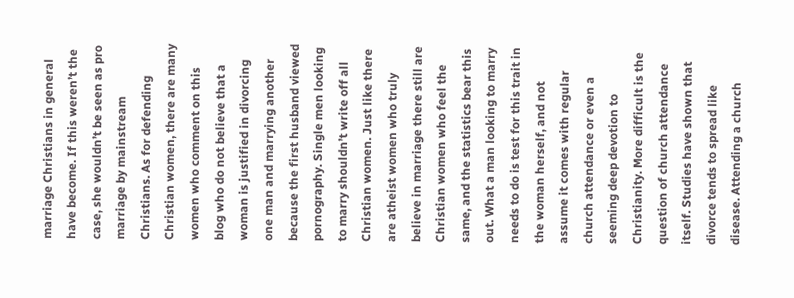marriage Christians in general have become. If this weren’t the case, she wouldn’t be seen as pro marriage by mainstream Christians. As for defending Christian women, there are many women who comment on this blog who do not believe that a woman is justified in divorcing one man and marrying another because the first husband viewed pornography. Single men looking to marry shouldn’t write off all Christian women. Just like there are atheist women who truly believe in marriage there still are Christian women who feel the same, and the statistics bear this out. What a man looking to marry needs to do is test for this trait in the woman herself, and not assume it comes with regular church attendance or even a seeming deep devotion to Christianity. More difficult is the question of church attendance itself. Studies have shown that divorce tends to spread like disease. Attending a church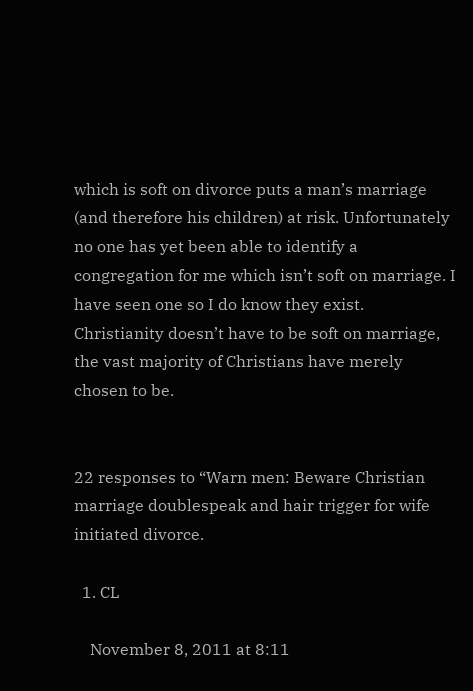which is soft on divorce puts a man’s marriage (and therefore his children) at risk. Unfortunately no one has yet been able to identify a congregation for me which isn’t soft on marriage. I have seen one so I do know they exist. Christianity doesn’t have to be soft on marriage, the vast majority of Christians have merely chosen to be.


22 responses to “Warn men: Beware Christian marriage doublespeak and hair trigger for wife initiated divorce.

  1. CL

    November 8, 2011 at 8:11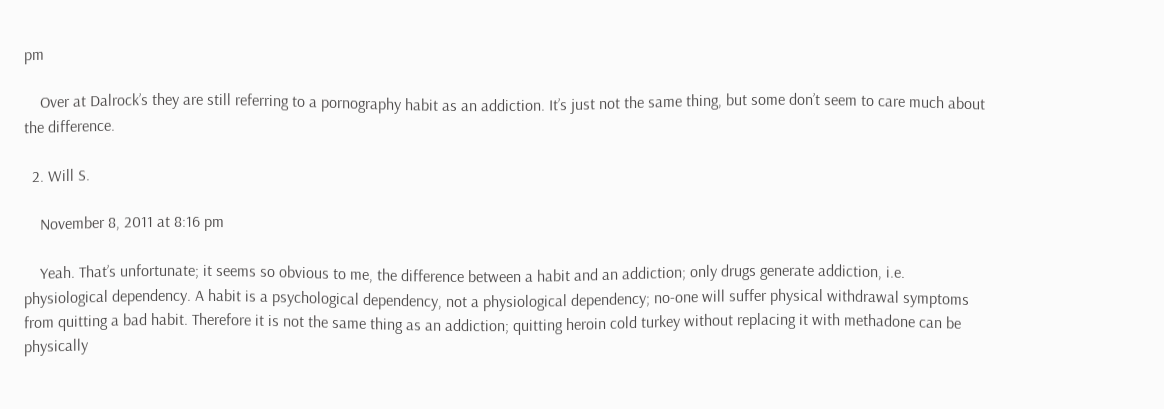pm

    Over at Dalrock’s they are still referring to a pornography habit as an addiction. It’s just not the same thing, but some don’t seem to care much about the difference.

  2. Will S.

    November 8, 2011 at 8:16 pm

    Yeah. That’s unfortunate; it seems so obvious to me, the difference between a habit and an addiction; only drugs generate addiction, i.e. physiological dependency. A habit is a psychological dependency, not a physiological dependency; no-one will suffer physical withdrawal symptoms from quitting a bad habit. Therefore it is not the same thing as an addiction; quitting heroin cold turkey without replacing it with methadone can be physically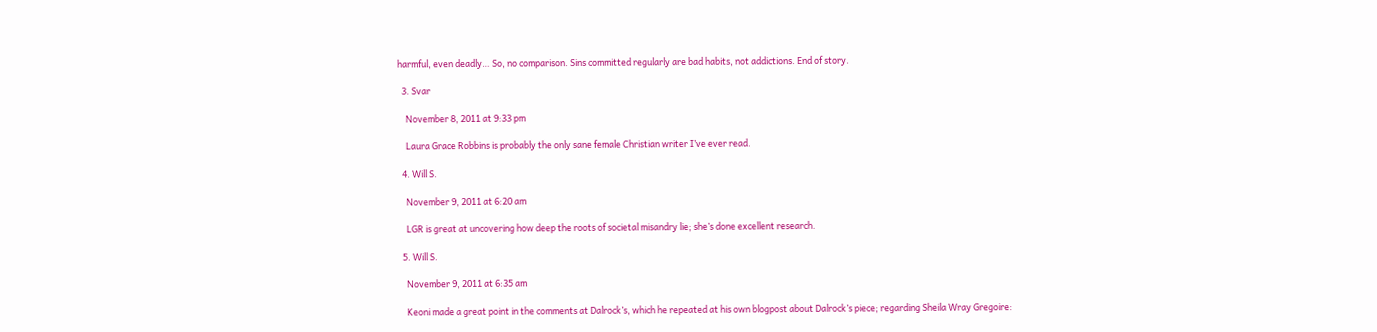harmful, even deadly… So, no comparison. Sins committed regularly are bad habits, not addictions. End of story.

  3. Svar

    November 8, 2011 at 9:33 pm

    Laura Grace Robbins is probably the only sane female Christian writer I’ve ever read.

  4. Will S.

    November 9, 2011 at 6:20 am

    LGR is great at uncovering how deep the roots of societal misandry lie; she’s done excellent research.

  5. Will S.

    November 9, 2011 at 6:35 am

    Keoni made a great point in the comments at Dalrock’s, which he repeated at his own blogpost about Dalrock’s piece; regarding Sheila Wray Gregoire: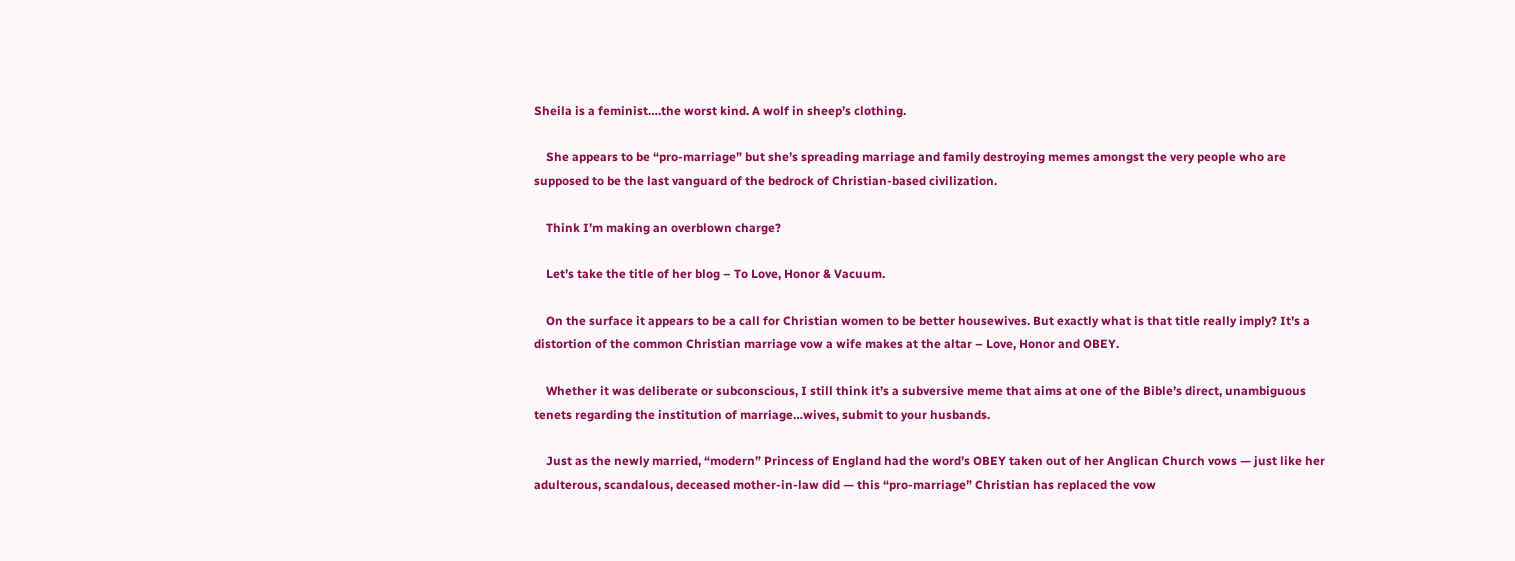Sheila is a feminist….the worst kind. A wolf in sheep’s clothing.

    She appears to be “pro-marriage” but she’s spreading marriage and family destroying memes amongst the very people who are supposed to be the last vanguard of the bedrock of Christian-based civilization.

    Think I’m making an overblown charge?

    Let’s take the title of her blog – To Love, Honor & Vacuum.

    On the surface it appears to be a call for Christian women to be better housewives. But exactly what is that title really imply? It’s a distortion of the common Christian marriage vow a wife makes at the altar – Love, Honor and OBEY.

    Whether it was deliberate or subconscious, I still think it’s a subversive meme that aims at one of the Bible’s direct, unambiguous tenets regarding the institution of marriage…wives, submit to your husbands.

    Just as the newly married, “modern” Princess of England had the word’s OBEY taken out of her Anglican Church vows — just like her adulterous, scandalous, deceased mother-in-law did — this “pro-marriage” Christian has replaced the vow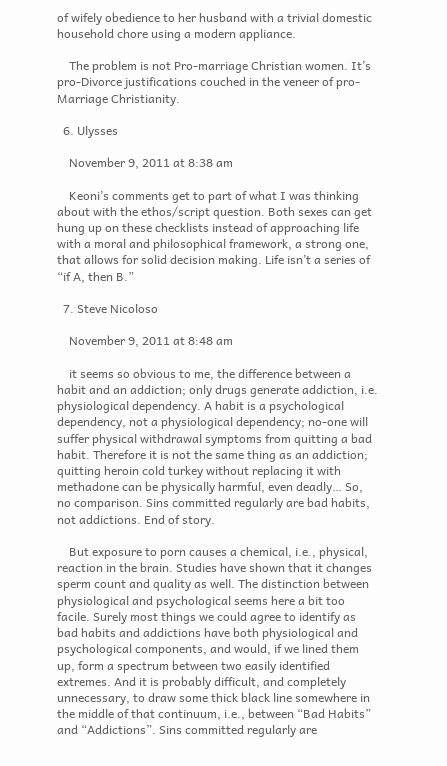of wifely obedience to her husband with a trivial domestic household chore using a modern appliance.

    The problem is not Pro-marriage Christian women. It’s pro-Divorce justifications couched in the veneer of pro-Marriage Christianity.

  6. Ulysses

    November 9, 2011 at 8:38 am

    Keoni’s comments get to part of what I was thinking about with the ethos/script question. Both sexes can get hung up on these checklists instead of approaching life with a moral and philosophical framework, a strong one, that allows for solid decision making. Life isn’t a series of “if A, then B.”

  7. Steve Nicoloso

    November 9, 2011 at 8:48 am

    it seems so obvious to me, the difference between a habit and an addiction; only drugs generate addiction, i.e. physiological dependency. A habit is a psychological dependency, not a physiological dependency; no-one will suffer physical withdrawal symptoms from quitting a bad habit. Therefore it is not the same thing as an addiction; quitting heroin cold turkey without replacing it with methadone can be physically harmful, even deadly… So, no comparison. Sins committed regularly are bad habits, not addictions. End of story.

    But exposure to porn causes a chemical, i.e., physical, reaction in the brain. Studies have shown that it changes sperm count and quality as well. The distinction between physiological and psychological seems here a bit too facile. Surely most things we could agree to identify as bad habits and addictions have both physiological and psychological components, and would, if we lined them up, form a spectrum between two easily identified extremes. And it is probably difficult, and completely unnecessary, to draw some thick black line somewhere in the middle of that continuum, i.e., between “Bad Habits” and “Addictions”. Sins committed regularly are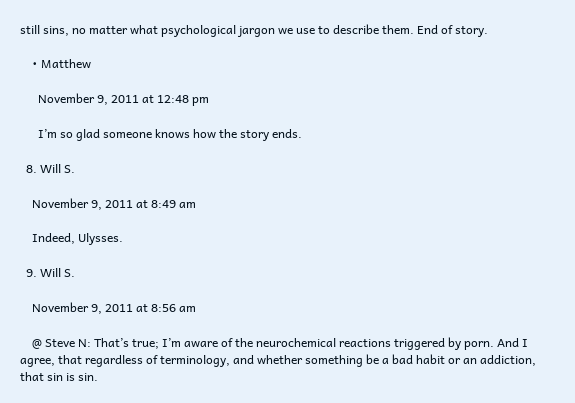still sins, no matter what psychological jargon we use to describe them. End of story.

    • Matthew

      November 9, 2011 at 12:48 pm

      I’m so glad someone knows how the story ends.

  8. Will S.

    November 9, 2011 at 8:49 am

    Indeed, Ulysses.

  9. Will S.

    November 9, 2011 at 8:56 am

    @ Steve N: That’s true; I’m aware of the neurochemical reactions triggered by porn. And I agree, that regardless of terminology, and whether something be a bad habit or an addiction, that sin is sin.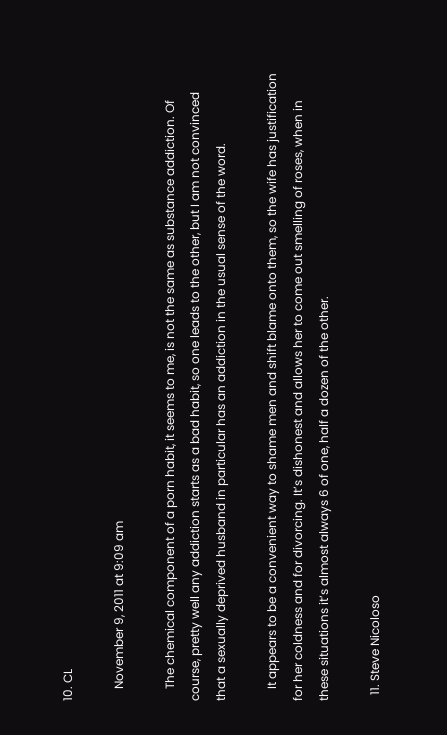10. CL

    November 9, 2011 at 9:09 am

    The chemical component of a porn habit, it seems to me, is not the same as substance addiction. Of course, pretty well any addiction starts as a bad habit, so one leads to the other, but I am not convinced that a sexually deprived husband in particular has an addiction in the usual sense of the word.

    It appears to be a convenient way to shame men and shift blame onto them, so the wife has justification for her coldness and for divorcing. It’s dishonest and allows her to come out smelling of roses, when in these situations it’s almost always 6 of one, half a dozen of the other.

  11. Steve Nicoloso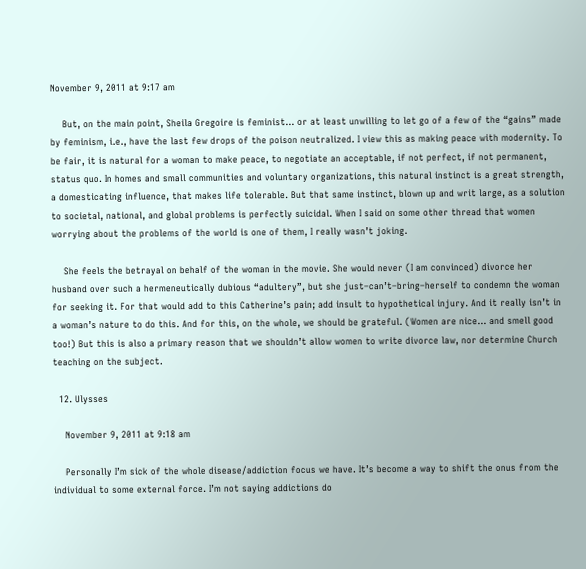November 9, 2011 at 9:17 am

    But, on the main point, Sheila Gregoire is feminist… or at least unwilling to let go of a few of the “gains” made by feminism, i.e., have the last few drops of the poison neutralized. I view this as making peace with modernity. To be fair, it is natural for a woman to make peace, to negotiate an acceptable, if not perfect, if not permanent, status quo. In homes and small communities and voluntary organizations, this natural instinct is a great strength, a domesticating influence, that makes life tolerable. But that same instinct, blown up and writ large, as a solution to societal, national, and global problems is perfectly suicidal. When I said on some other thread that women worrying about the problems of the world is one of them, I really wasn’t joking.

    She feels the betrayal on behalf of the woman in the movie. She would never (I am convinced) divorce her husband over such a hermeneutically dubious “adultery”, but she just–can’t–bring–herself to condemn the woman for seeking it. For that would add to this Catherine’s pain; add insult to hypothetical injury. And it really isn’t in a woman’s nature to do this. And for this, on the whole, we should be grateful. (Women are nice… and smell good too!) But this is also a primary reason that we shouldn’t allow women to write divorce law, nor determine Church teaching on the subject.

  12. Ulysses

    November 9, 2011 at 9:18 am

    Personally I’m sick of the whole disease/addiction focus we have. It’s become a way to shift the onus from the individual to some external force. I’m not saying addictions do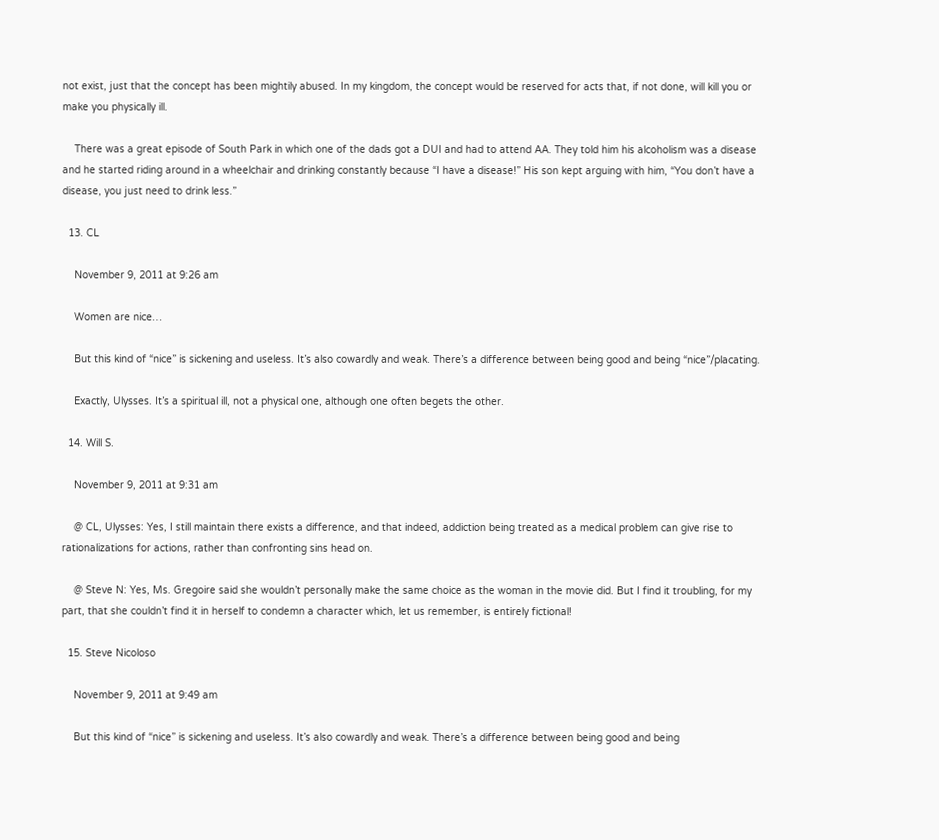not exist, just that the concept has been mightily abused. In my kingdom, the concept would be reserved for acts that, if not done, will kill you or make you physically ill.

    There was a great episode of South Park in which one of the dads got a DUI and had to attend AA. They told him his alcoholism was a disease and he started riding around in a wheelchair and drinking constantly because “I have a disease!” His son kept arguing with him, “You don’t have a disease, you just need to drink less.”

  13. CL

    November 9, 2011 at 9:26 am

    Women are nice…

    But this kind of “nice” is sickening and useless. It’s also cowardly and weak. There’s a difference between being good and being “nice”/placating.

    Exactly, Ulysses. It’s a spiritual ill, not a physical one, although one often begets the other.

  14. Will S.

    November 9, 2011 at 9:31 am

    @ CL, Ulysses: Yes, I still maintain there exists a difference, and that indeed, addiction being treated as a medical problem can give rise to rationalizations for actions, rather than confronting sins head on.

    @ Steve N: Yes, Ms. Gregoire said she wouldn’t personally make the same choice as the woman in the movie did. But I find it troubling, for my part, that she couldn’t find it in herself to condemn a character which, let us remember, is entirely fictional!

  15. Steve Nicoloso

    November 9, 2011 at 9:49 am

    But this kind of “nice” is sickening and useless. It’s also cowardly and weak. There’s a difference between being good and being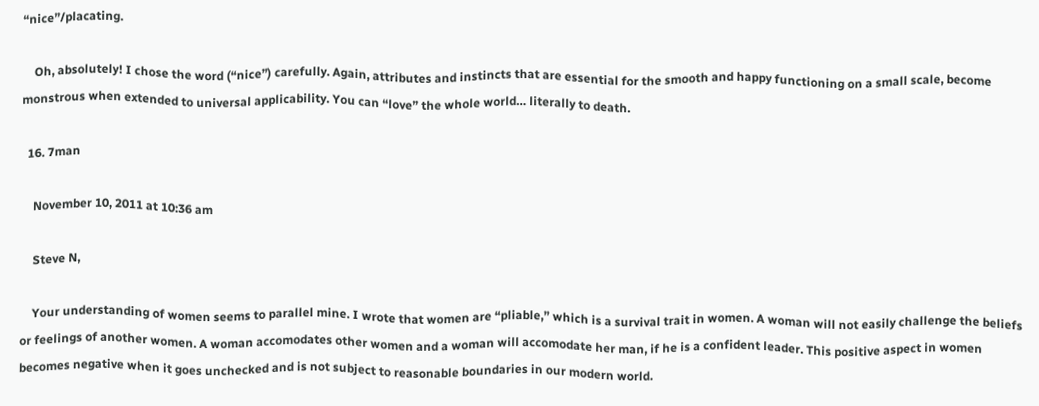“nice”/placating.

    Oh, absolutely! I chose the word (“nice”) carefully. Again, attributes and instincts that are essential for the smooth and happy functioning on a small scale, become monstrous when extended to universal applicability. You can “love” the whole world… literally to death.

  16. 7man

    November 10, 2011 at 10:36 am

    Steve N,

    Your understanding of women seems to parallel mine. I wrote that women are “pliable,” which is a survival trait in women. A woman will not easily challenge the beliefs or feelings of another women. A woman accomodates other women and a woman will accomodate her man, if he is a confident leader. This positive aspect in women becomes negative when it goes unchecked and is not subject to reasonable boundaries in our modern world.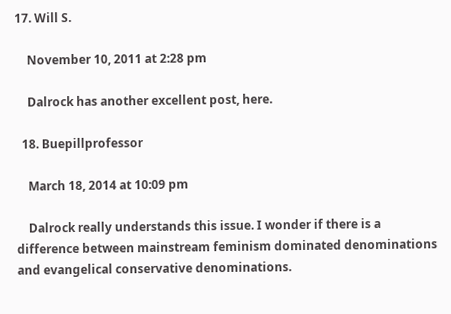17. Will S.

    November 10, 2011 at 2:28 pm

    Dalrock has another excellent post, here.

  18. Buepillprofessor

    March 18, 2014 at 10:09 pm

    Dalrock really understands this issue. I wonder if there is a difference between mainstream feminism dominated denominations and evangelical conservative denominations.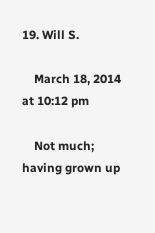19. Will S.

    March 18, 2014 at 10:12 pm

    Not much; having grown up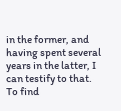in the former, and having spent several years in the latter, I can testify to that. To find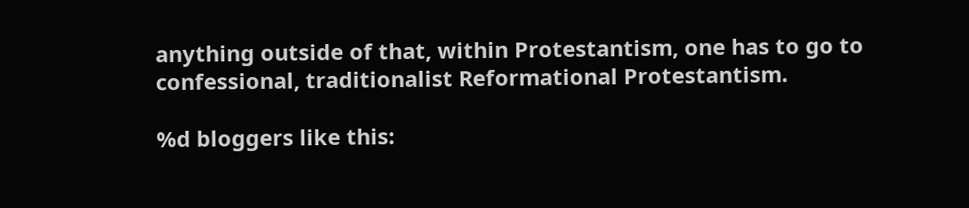anything outside of that, within Protestantism, one has to go to confessional, traditionalist Reformational Protestantism.

%d bloggers like this: